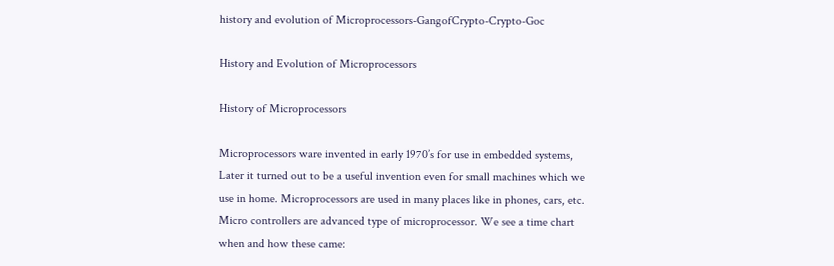history and evolution of Microprocessors-GangofCrypto-Crypto-Goc

History and Evolution of Microprocessors

History of Microprocessors

Microprocessors ware invented in early 1970’s for use in embedded systems, Later it turned out to be a useful invention even for small machines which we use in home. Microprocessors are used in many places like in phones, cars, etc. Micro controllers are advanced type of microprocessor. We see a time chart when and how these came: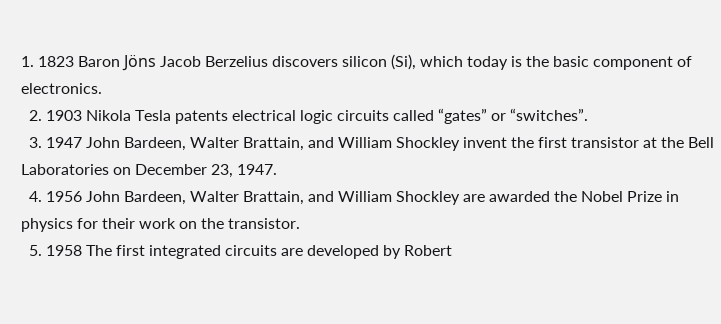1. 1823 Baron Jöns Jacob Berzelius discovers silicon (Si), which today is the basic component of electronics.
  2. 1903 Nikola Tesla patents electrical logic circuits called “gates” or “switches”.
  3. 1947 John Bardeen, Walter Brattain, and William Shockley invent the first transistor at the Bell Laboratories on December 23, 1947.
  4. 1956 John Bardeen, Walter Brattain, and William Shockley are awarded the Nobel Prize in physics for their work on the transistor.
  5. 1958 The first integrated circuits are developed by Robert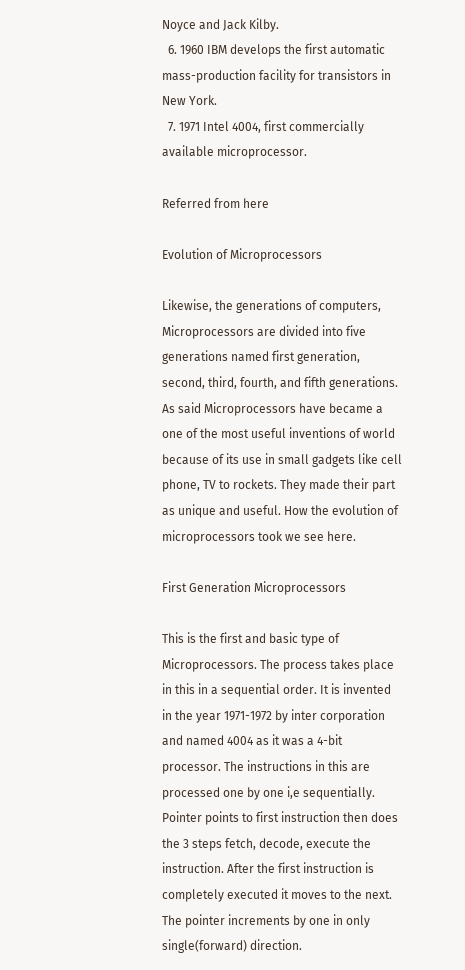Noyce and Jack Kilby.
  6. 1960 IBM develops the first automatic mass-production facility for transistors in New York.
  7. 1971 Intel 4004, first commercially available microprocessor.

Referred from here

Evolution of Microprocessors

Likewise, the generations of computers, Microprocessors are divided into five generations named first generation, second, third, fourth, and fifth generations. As said Microprocessors have became a one of the most useful inventions of world because of its use in small gadgets like cell phone, TV to rockets. They made their part as unique and useful. How the evolution of microprocessors took we see here.

First Generation Microprocessors

This is the first and basic type of Microprocessors. The process takes place in this in a sequential order. It is invented in the year 1971-1972 by inter corporation and named 4004 as it was a 4-bit processor. The instructions in this are processed one by one i,e sequentially. Pointer points to first instruction then does the 3 steps fetch, decode, execute the instruction. After the first instruction is completely executed it moves to the next. The pointer increments by one in only single(forward) direction.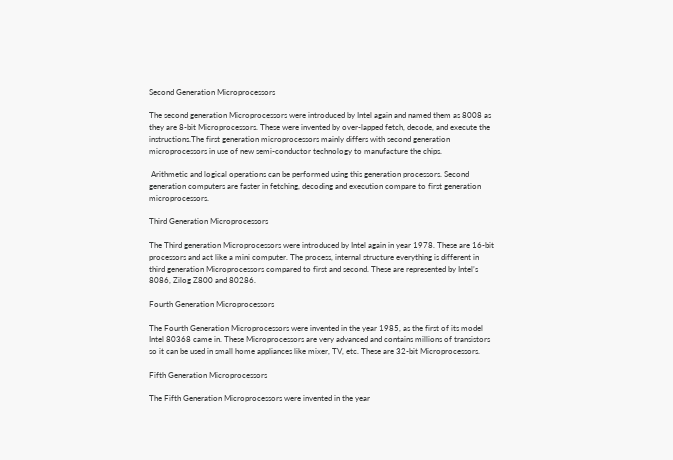Second Generation Microprocessors

The second generation Microprocessors were introduced by Intel again and named them as 8008 as they are 8-bit Microprocessors. These were invented by over-lapped fetch, decode, and execute the instructions.The first generation microprocessors mainly differs with second generation microprocessors in use of new semi-conductor technology to manufacture the chips.

 Arithmetic and logical operations can be performed using this generation processors. Second generation computers are faster in fetching, decoding and execution compare to first generation microprocessors.

Third Generation Microprocessors

The Third generation Microprocessors were introduced by Intel again in year 1978. These are 16-bit processors and act like a mini computer. The process, internal structure everything is different in third generation Microprocessors compared to first and second. These are represented by Intel’s 8086, Zilog Z800 and 80286.

Fourth Generation Microprocessors

The Fourth Generation Microprocessors were invented in the year 1985, as the first of its model Intel 80368 came in. These Microprocessors are very advanced and contains millions of transistors so it can be used in small home appliances like mixer, TV, etc. These are 32-bit Microprocessors.

Fifth Generation Microprocessors

The Fifth Generation Microprocessors were invented in the year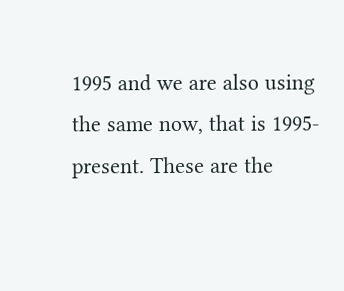1995 and we are also using the same now, that is 1995-present. These are the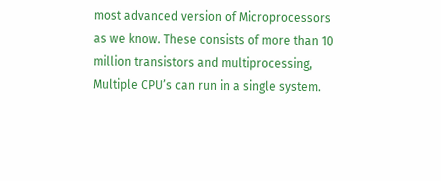most advanced version of Microprocessors as we know. These consists of more than 10 million transistors and multiprocessing, Multiple CPU’s can run in a single system.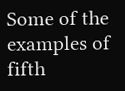Some of the examples of fifth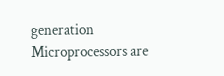generation Microprocessors are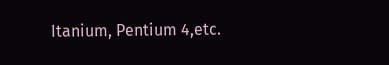Itanium, Pentium 4,etc.